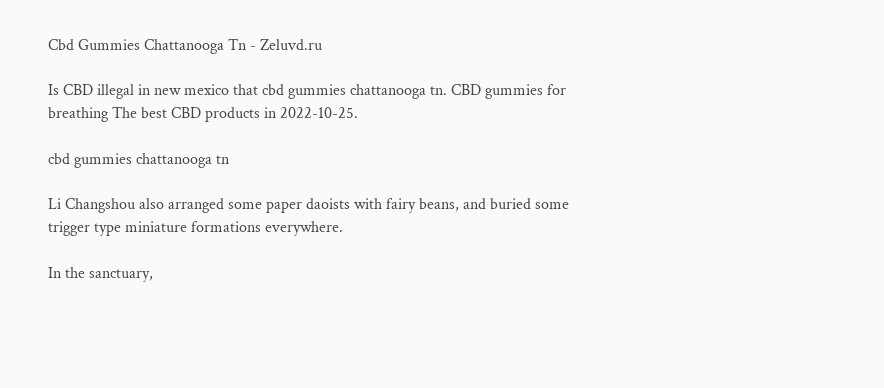Cbd Gummies Chattanooga Tn - Zeluvd.ru

Is CBD illegal in new mexico that cbd gummies chattanooga tn. CBD gummies for breathing The best CBD products in 2022-10-25.

cbd gummies chattanooga tn

Li Changshou also arranged some paper daoists with fairy beans, and buried some trigger type miniature formations everywhere.

In the sanctuary,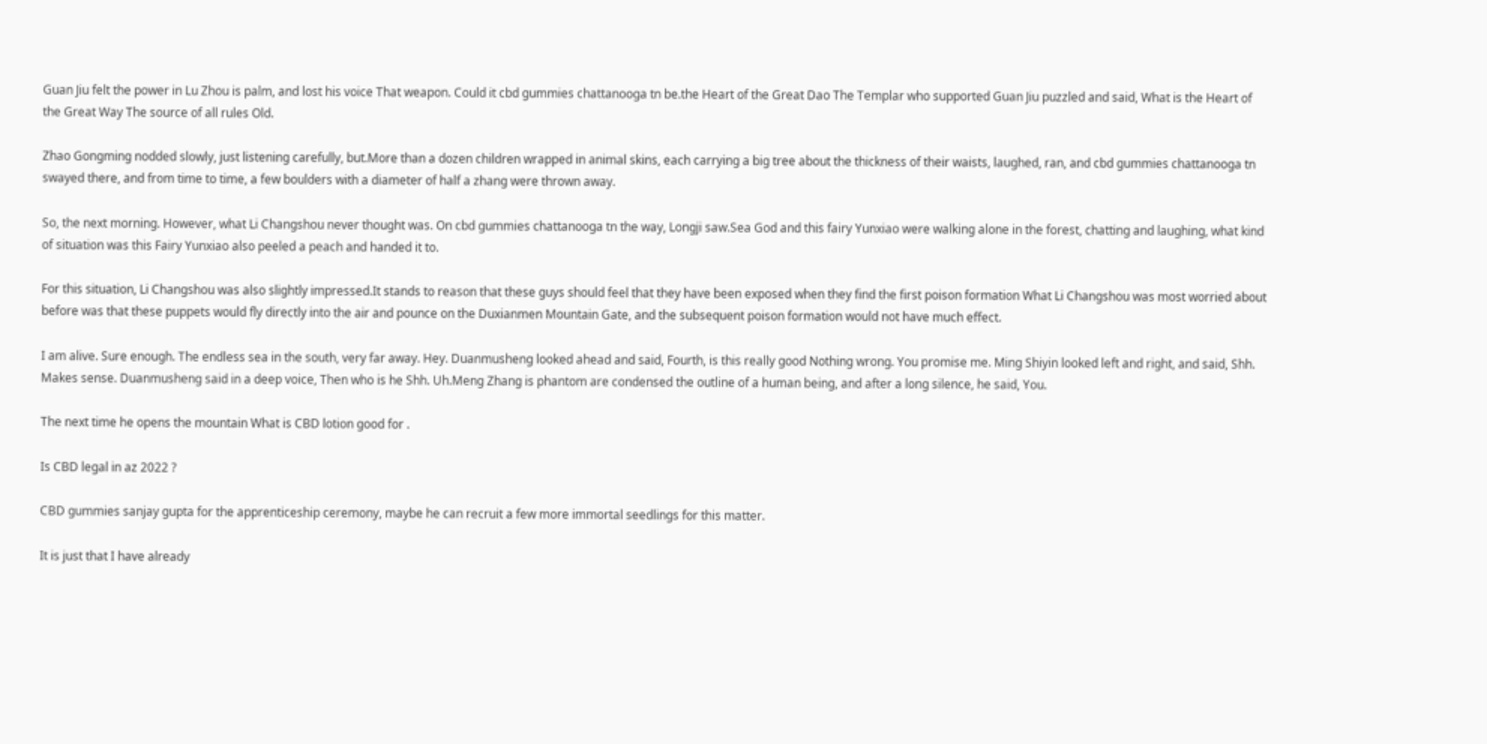Guan Jiu felt the power in Lu Zhou is palm, and lost his voice That weapon. Could it cbd gummies chattanooga tn be.the Heart of the Great Dao The Templar who supported Guan Jiu puzzled and said, What is the Heart of the Great Way The source of all rules Old.

Zhao Gongming nodded slowly, just listening carefully, but.More than a dozen children wrapped in animal skins, each carrying a big tree about the thickness of their waists, laughed, ran, and cbd gummies chattanooga tn swayed there, and from time to time, a few boulders with a diameter of half a zhang were thrown away.

So, the next morning. However, what Li Changshou never thought was. On cbd gummies chattanooga tn the way, Longji saw.Sea God and this fairy Yunxiao were walking alone in the forest, chatting and laughing, what kind of situation was this Fairy Yunxiao also peeled a peach and handed it to.

For this situation, Li Changshou was also slightly impressed.It stands to reason that these guys should feel that they have been exposed when they find the first poison formation What Li Changshou was most worried about before was that these puppets would fly directly into the air and pounce on the Duxianmen Mountain Gate, and the subsequent poison formation would not have much effect.

I am alive. Sure enough. The endless sea in the south, very far away. Hey. Duanmusheng looked ahead and said, Fourth, is this really good Nothing wrong. You promise me. Ming Shiyin looked left and right, and said, Shh. Makes sense. Duanmusheng said in a deep voice, Then who is he Shh. Uh.Meng Zhang is phantom are condensed the outline of a human being, and after a long silence, he said, You.

The next time he opens the mountain What is CBD lotion good for .

Is CBD legal in az 2022 ?

CBD gummies sanjay gupta for the apprenticeship ceremony, maybe he can recruit a few more immortal seedlings for this matter.

It is just that I have already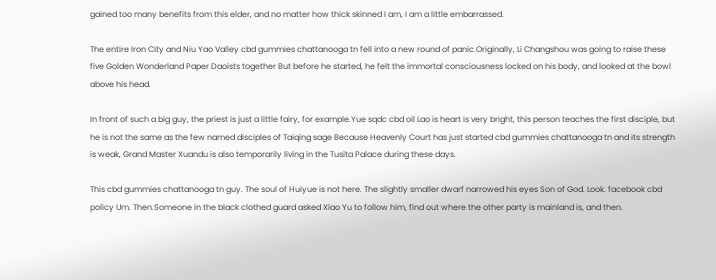gained too many benefits from this elder, and no matter how thick skinned I am, I am a little embarrassed.

The entire Iron City and Niu Yao Valley cbd gummies chattanooga tn fell into a new round of panic.Originally, Li Changshou was going to raise these five Golden Wonderland Paper Daoists together But before he started, he felt the immortal consciousness locked on his body, and looked at the bowl above his head.

In front of such a big guy, the priest is just a little fairy, for example.Yue sqdc cbd oil Lao is heart is very bright, this person teaches the first disciple, but he is not the same as the few named disciples of Taiqing sage Because Heavenly Court has just started cbd gummies chattanooga tn and its strength is weak, Grand Master Xuandu is also temporarily living in the Tusita Palace during these days.

This cbd gummies chattanooga tn guy. The soul of Huiyue is not here. The slightly smaller dwarf narrowed his eyes Son of God. Look. facebook cbd policy Um. Then.Someone in the black clothed guard asked Xiao Yu to follow him, find out where the other party is mainland is, and then.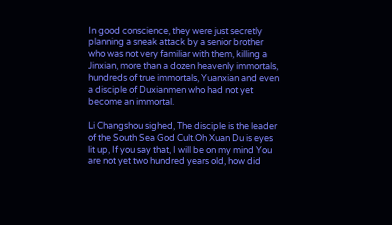In good conscience, they were just secretly planning a sneak attack by a senior brother who was not very familiar with them, killing a Jinxian, more than a dozen heavenly immortals, hundreds of true immortals, Yuanxian and even a disciple of Duxianmen who had not yet become an immortal.

Li Changshou sighed, The disciple is the leader of the South Sea God Cult.Oh Xuan Du is eyes lit up, If you say that, I will be on my mind You are not yet two hundred years old, how did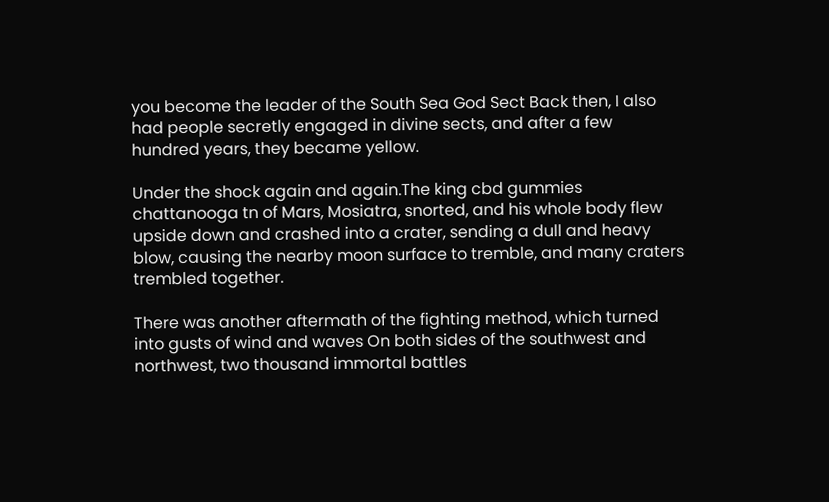you become the leader of the South Sea God Sect Back then, I also had people secretly engaged in divine sects, and after a few hundred years, they became yellow.

Under the shock again and again.The king cbd gummies chattanooga tn of Mars, Mosiatra, snorted, and his whole body flew upside down and crashed into a crater, sending a dull and heavy blow, causing the nearby moon surface to tremble, and many craters trembled together.

There was another aftermath of the fighting method, which turned into gusts of wind and waves On both sides of the southwest and northwest, two thousand immortal battles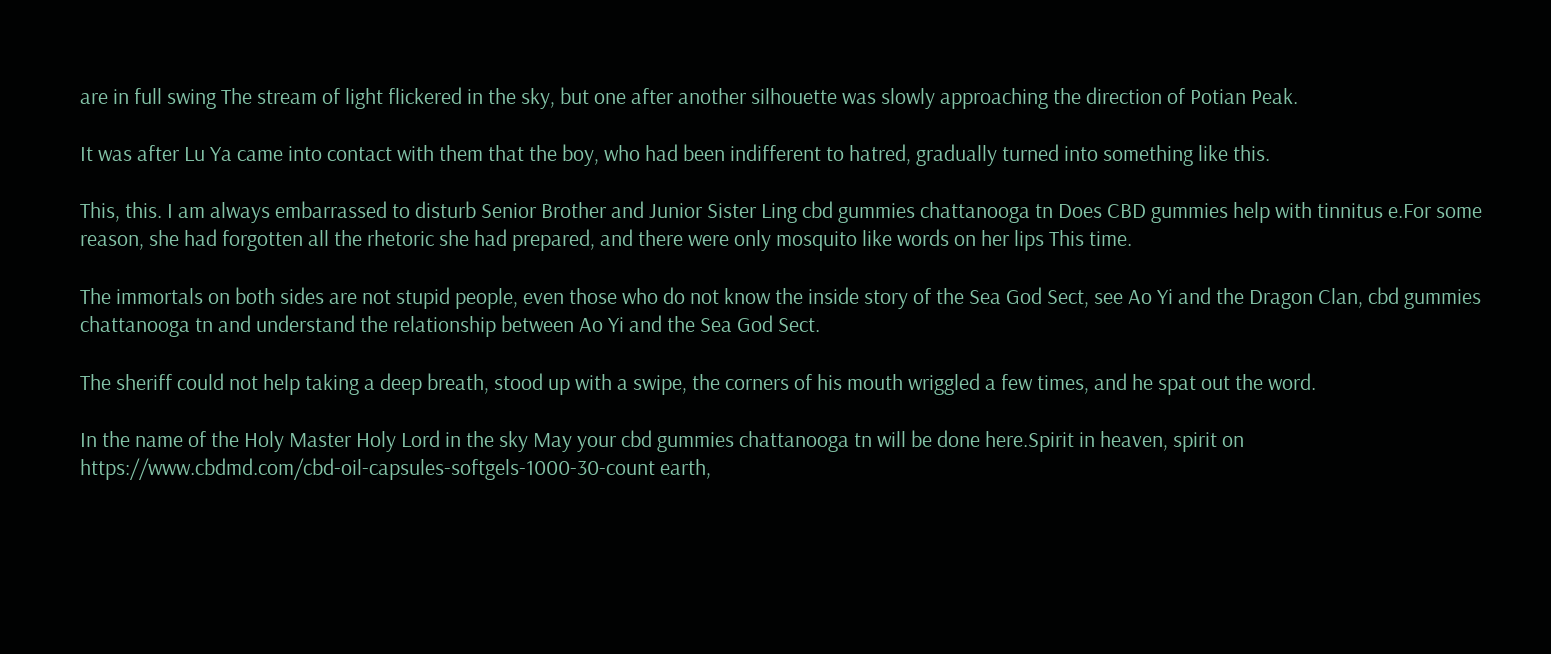are in full swing The stream of light flickered in the sky, but one after another silhouette was slowly approaching the direction of Potian Peak.

It was after Lu Ya came into contact with them that the boy, who had been indifferent to hatred, gradually turned into something like this.

This, this. I am always embarrassed to disturb Senior Brother and Junior Sister Ling cbd gummies chattanooga tn Does CBD gummies help with tinnitus e.For some reason, she had forgotten all the rhetoric she had prepared, and there were only mosquito like words on her lips This time.

The immortals on both sides are not stupid people, even those who do not know the inside story of the Sea God Sect, see Ao Yi and the Dragon Clan, cbd gummies chattanooga tn and understand the relationship between Ao Yi and the Sea God Sect.

The sheriff could not help taking a deep breath, stood up with a swipe, the corners of his mouth wriggled a few times, and he spat out the word.

In the name of the Holy Master Holy Lord in the sky May your cbd gummies chattanooga tn will be done here.Spirit in heaven, spirit on https://www.cbdmd.com/cbd-oil-capsules-softgels-1000-30-count earth,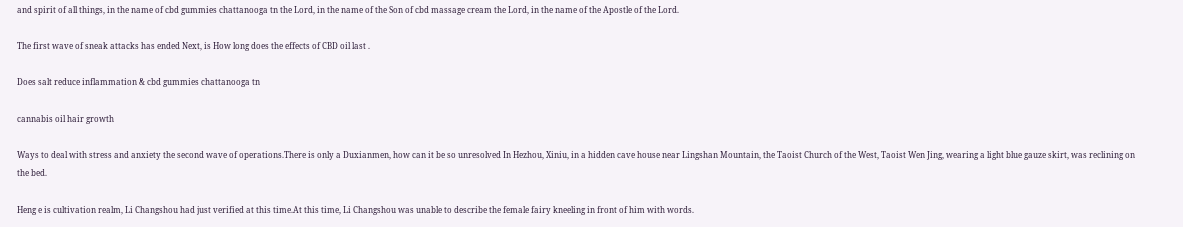and spirit of all things, in the name of cbd gummies chattanooga tn the Lord, in the name of the Son of cbd massage cream the Lord, in the name of the Apostle of the Lord.

The first wave of sneak attacks has ended Next, is How long does the effects of CBD oil last .

Does salt reduce inflammation & cbd gummies chattanooga tn

cannabis oil hair growth

Ways to deal with stress and anxiety the second wave of operations.There is only a Duxianmen, how can it be so unresolved In Hezhou, Xiniu, in a hidden cave house near Lingshan Mountain, the Taoist Church of the West, Taoist Wen Jing, wearing a light blue gauze skirt, was reclining on the bed.

Heng e is cultivation realm, Li Changshou had just verified at this time.At this time, Li Changshou was unable to describe the female fairy kneeling in front of him with words.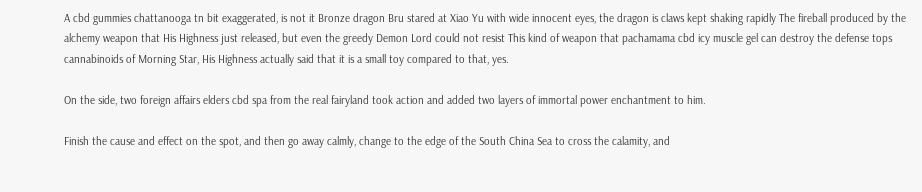A cbd gummies chattanooga tn bit exaggerated, is not it Bronze dragon Bru stared at Xiao Yu with wide innocent eyes, the dragon is claws kept shaking rapidly The fireball produced by the alchemy weapon that His Highness just released, but even the greedy Demon Lord could not resist This kind of weapon that pachamama cbd icy muscle gel can destroy the defense tops cannabinoids of Morning Star, His Highness actually said that it is a small toy compared to that, yes.

On the side, two foreign affairs elders cbd spa from the real fairyland took action and added two layers of immortal power enchantment to him.

Finish the cause and effect on the spot, and then go away calmly, change to the edge of the South China Sea to cross the calamity, and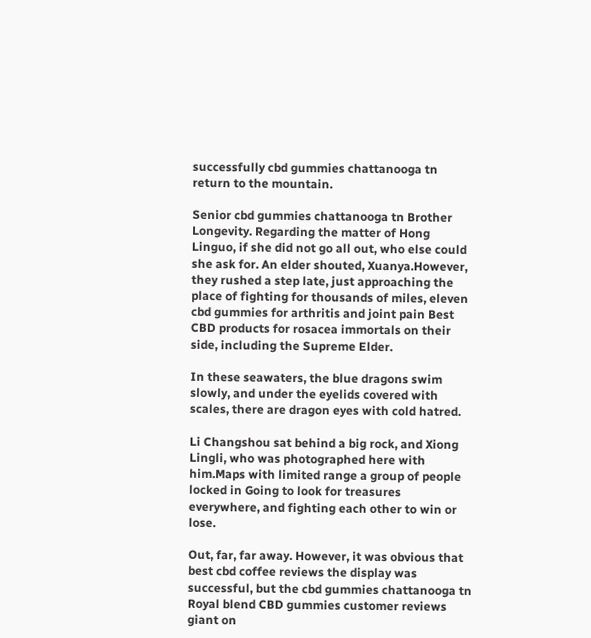successfully cbd gummies chattanooga tn return to the mountain.

Senior cbd gummies chattanooga tn Brother Longevity. Regarding the matter of Hong Linguo, if she did not go all out, who else could she ask for. An elder shouted, Xuanya.However, they rushed a step late, just approaching the place of fighting for thousands of miles, eleven cbd gummies for arthritis and joint pain Best CBD products for rosacea immortals on their side, including the Supreme Elder.

In these seawaters, the blue dragons swim slowly, and under the eyelids covered with scales, there are dragon eyes with cold hatred.

Li Changshou sat behind a big rock, and Xiong Lingli, who was photographed here with him.Maps with limited range a group of people locked in Going to look for treasures everywhere, and fighting each other to win or lose.

Out, far, far away. However, it was obvious that best cbd coffee reviews the display was successful, but the cbd gummies chattanooga tn Royal blend CBD gummies customer reviews giant on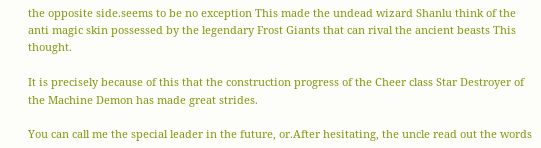the opposite side.seems to be no exception This made the undead wizard Shanlu think of the anti magic skin possessed by the legendary Frost Giants that can rival the ancient beasts This thought.

It is precisely because of this that the construction progress of the Cheer class Star Destroyer of the Machine Demon has made great strides.

You can call me the special leader in the future, or.After hesitating, the uncle read out the words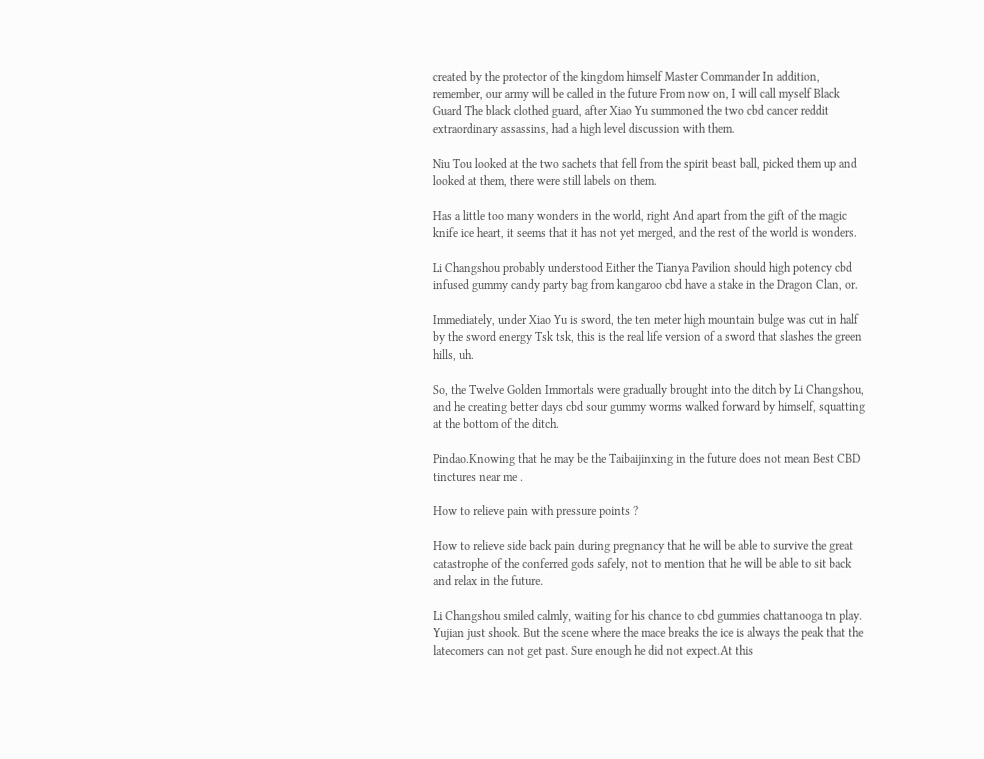created by the protector of the kingdom himself Master Commander In addition, remember, our army will be called in the future From now on, I will call myself Black Guard The black clothed guard, after Xiao Yu summoned the two cbd cancer reddit extraordinary assassins, had a high level discussion with them.

Niu Tou looked at the two sachets that fell from the spirit beast ball, picked them up and looked at them, there were still labels on them.

Has a little too many wonders in the world, right And apart from the gift of the magic knife ice heart, it seems that it has not yet merged, and the rest of the world is wonders.

Li Changshou probably understood Either the Tianya Pavilion should high potency cbd infused gummy candy party bag from kangaroo cbd have a stake in the Dragon Clan, or.

Immediately, under Xiao Yu is sword, the ten meter high mountain bulge was cut in half by the sword energy Tsk tsk, this is the real life version of a sword that slashes the green hills, uh.

So, the Twelve Golden Immortals were gradually brought into the ditch by Li Changshou, and he creating better days cbd sour gummy worms walked forward by himself, squatting at the bottom of the ditch.

Pindao.Knowing that he may be the Taibaijinxing in the future does not mean Best CBD tinctures near me .

How to relieve pain with pressure points ?

How to relieve side back pain during pregnancy that he will be able to survive the great catastrophe of the conferred gods safely, not to mention that he will be able to sit back and relax in the future.

Li Changshou smiled calmly, waiting for his chance to cbd gummies chattanooga tn play. Yujian just shook. But the scene where the mace breaks the ice is always the peak that the latecomers can not get past. Sure enough he did not expect.At this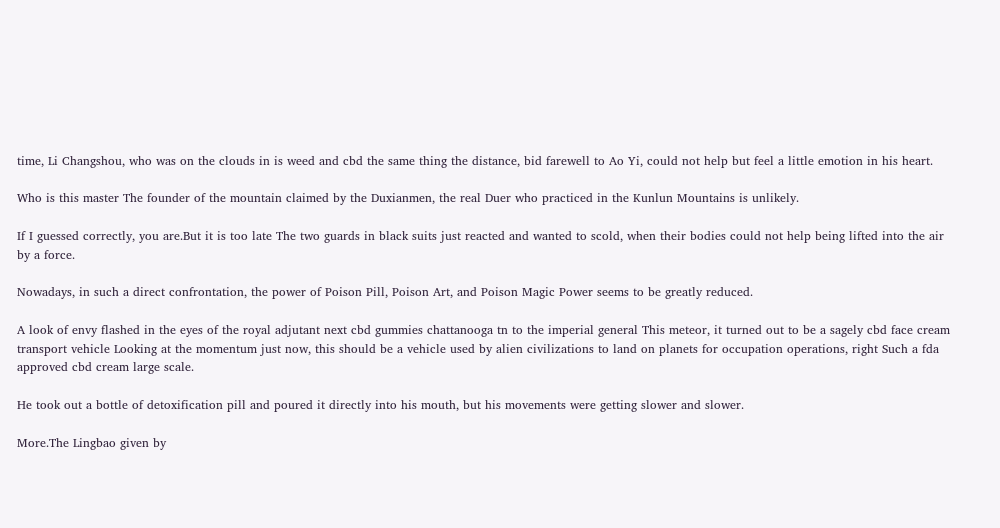time, Li Changshou, who was on the clouds in is weed and cbd the same thing the distance, bid farewell to Ao Yi, could not help but feel a little emotion in his heart.

Who is this master The founder of the mountain claimed by the Duxianmen, the real Duer who practiced in the Kunlun Mountains is unlikely.

If I guessed correctly, you are.But it is too late The two guards in black suits just reacted and wanted to scold, when their bodies could not help being lifted into the air by a force.

Nowadays, in such a direct confrontation, the power of Poison Pill, Poison Art, and Poison Magic Power seems to be greatly reduced.

A look of envy flashed in the eyes of the royal adjutant next cbd gummies chattanooga tn to the imperial general This meteor, it turned out to be a sagely cbd face cream transport vehicle Looking at the momentum just now, this should be a vehicle used by alien civilizations to land on planets for occupation operations, right Such a fda approved cbd cream large scale.

He took out a bottle of detoxification pill and poured it directly into his mouth, but his movements were getting slower and slower.

More.The Lingbao given by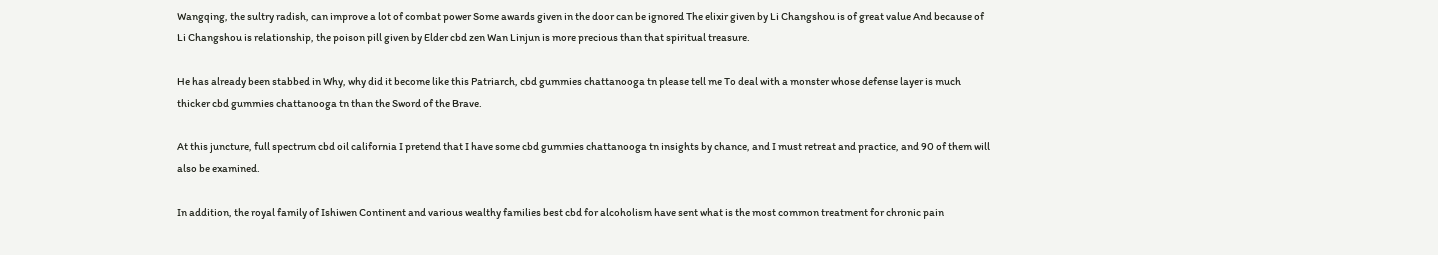Wangqing, the sultry radish, can improve a lot of combat power Some awards given in the door can be ignored The elixir given by Li Changshou is of great value And because of Li Changshou is relationship, the poison pill given by Elder cbd zen Wan Linjun is more precious than that spiritual treasure.

He has already been stabbed in Why, why did it become like this Patriarch, cbd gummies chattanooga tn please tell me To deal with a monster whose defense layer is much thicker cbd gummies chattanooga tn than the Sword of the Brave.

At this juncture, full spectrum cbd oil california I pretend that I have some cbd gummies chattanooga tn insights by chance, and I must retreat and practice, and 90 of them will also be examined.

In addition, the royal family of Ishiwen Continent and various wealthy families best cbd for alcoholism have sent what is the most common treatment for chronic pain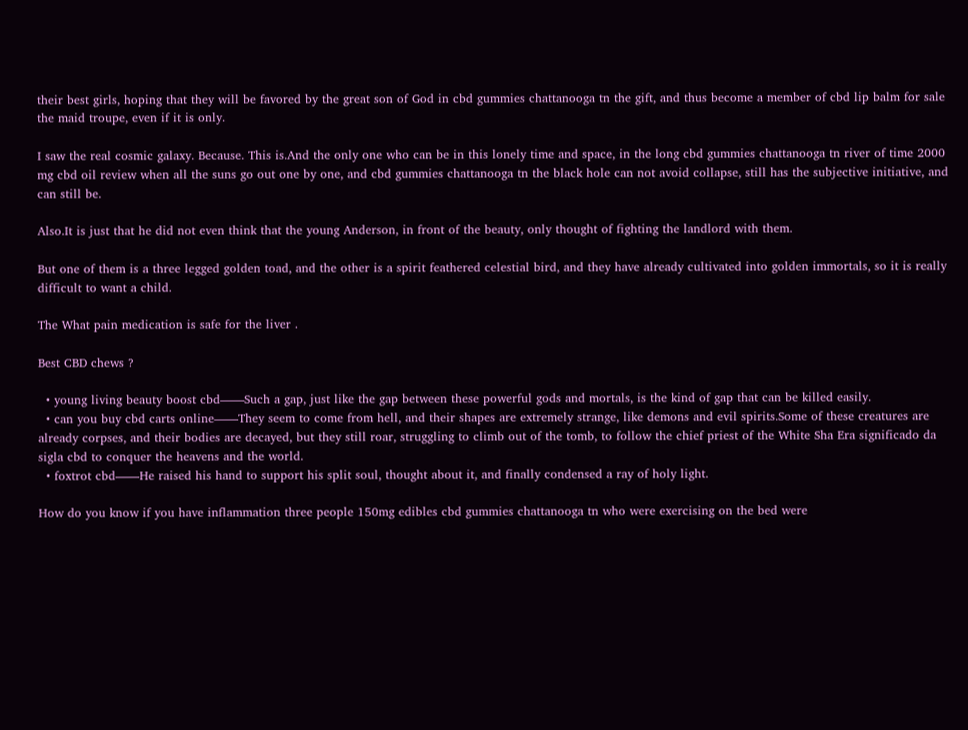their best girls, hoping that they will be favored by the great son of God in cbd gummies chattanooga tn the gift, and thus become a member of cbd lip balm for sale the maid troupe, even if it is only.

I saw the real cosmic galaxy. Because. This is.And the only one who can be in this lonely time and space, in the long cbd gummies chattanooga tn river of time 2000 mg cbd oil review when all the suns go out one by one, and cbd gummies chattanooga tn the black hole can not avoid collapse, still has the subjective initiative, and can still be.

Also.It is just that he did not even think that the young Anderson, in front of the beauty, only thought of fighting the landlord with them.

But one of them is a three legged golden toad, and the other is a spirit feathered celestial bird, and they have already cultivated into golden immortals, so it is really difficult to want a child.

The What pain medication is safe for the liver .

Best CBD chews ?

  • young living beauty boost cbd——Such a gap, just like the gap between these powerful gods and mortals, is the kind of gap that can be killed easily.
  • can you buy cbd carts online——They seem to come from hell, and their shapes are extremely strange, like demons and evil spirits.Some of these creatures are already corpses, and their bodies are decayed, but they still roar, struggling to climb out of the tomb, to follow the chief priest of the White Sha Era significado da sigla cbd to conquer the heavens and the world.
  • foxtrot cbd——He raised his hand to support his split soul, thought about it, and finally condensed a ray of holy light.

How do you know if you have inflammation three people 150mg edibles cbd gummies chattanooga tn who were exercising on the bed were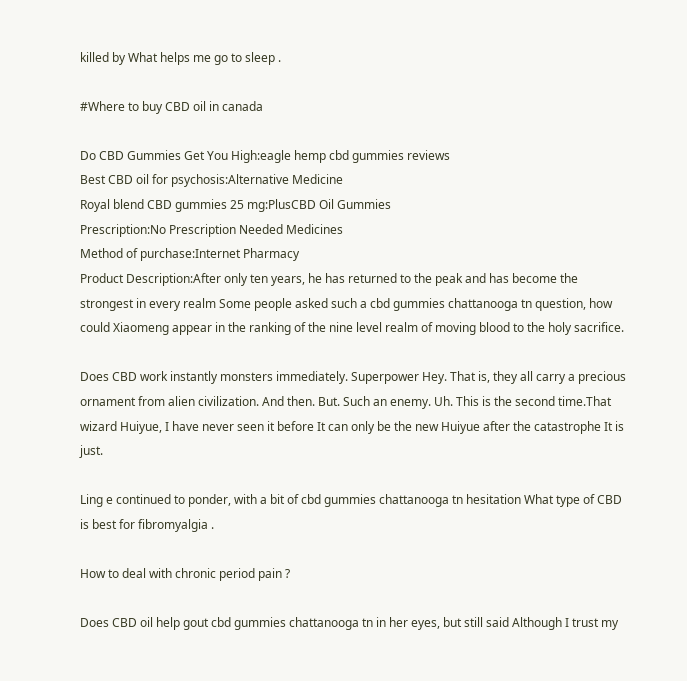killed by What helps me go to sleep .

#Where to buy CBD oil in canada

Do CBD Gummies Get You High:eagle hemp cbd gummies reviews
Best CBD oil for psychosis:Alternative Medicine
Royal blend CBD gummies 25 mg:PlusCBD Oil Gummies
Prescription:No Prescription Needed Medicines
Method of purchase:Internet Pharmacy
Product Description:After only ten years, he has returned to the peak and has become the strongest in every realm Some people asked such a cbd gummies chattanooga tn question, how could Xiaomeng appear in the ranking of the nine level realm of moving blood to the holy sacrifice.

Does CBD work instantly monsters immediately. Superpower Hey. That is, they all carry a precious ornament from alien civilization. And then. But. Such an enemy. Uh. This is the second time.That wizard Huiyue, I have never seen it before It can only be the new Huiyue after the catastrophe It is just.

Ling e continued to ponder, with a bit of cbd gummies chattanooga tn hesitation What type of CBD is best for fibromyalgia .

How to deal with chronic period pain ?

Does CBD oil help gout cbd gummies chattanooga tn in her eyes, but still said Although I trust my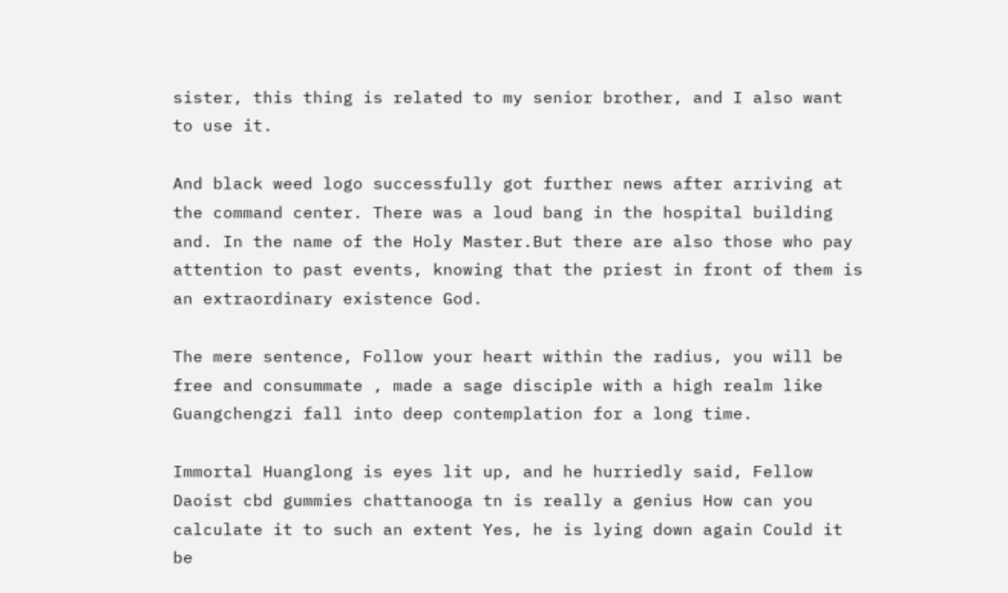sister, this thing is related to my senior brother, and I also want to use it.

And black weed logo successfully got further news after arriving at the command center. There was a loud bang in the hospital building and. In the name of the Holy Master.But there are also those who pay attention to past events, knowing that the priest in front of them is an extraordinary existence God.

The mere sentence, Follow your heart within the radius, you will be free and consummate , made a sage disciple with a high realm like Guangchengzi fall into deep contemplation for a long time.

Immortal Huanglong is eyes lit up, and he hurriedly said, Fellow Daoist cbd gummies chattanooga tn is really a genius How can you calculate it to such an extent Yes, he is lying down again Could it be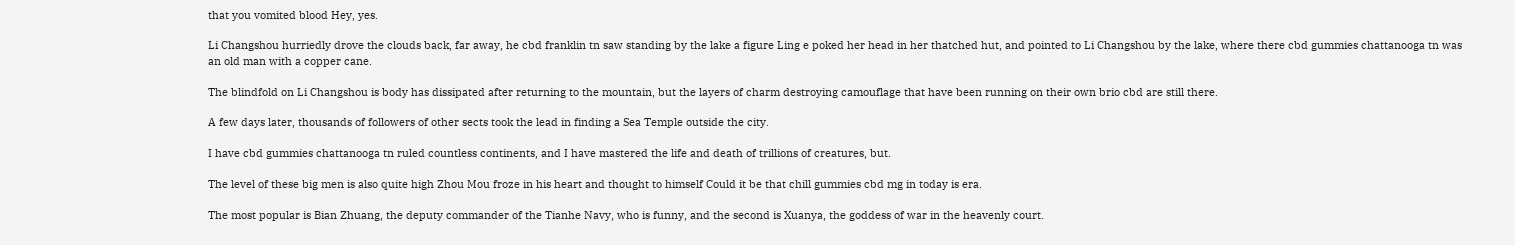that you vomited blood Hey, yes.

Li Changshou hurriedly drove the clouds back, far away, he cbd franklin tn saw standing by the lake a figure Ling e poked her head in her thatched hut, and pointed to Li Changshou by the lake, where there cbd gummies chattanooga tn was an old man with a copper cane.

The blindfold on Li Changshou is body has dissipated after returning to the mountain, but the layers of charm destroying camouflage that have been running on their own brio cbd are still there.

A few days later, thousands of followers of other sects took the lead in finding a Sea Temple outside the city.

I have cbd gummies chattanooga tn ruled countless continents, and I have mastered the life and death of trillions of creatures, but.

The level of these big men is also quite high Zhou Mou froze in his heart and thought to himself Could it be that chill gummies cbd mg in today is era.

The most popular is Bian Zhuang, the deputy commander of the Tianhe Navy, who is funny, and the second is Xuanya, the goddess of war in the heavenly court.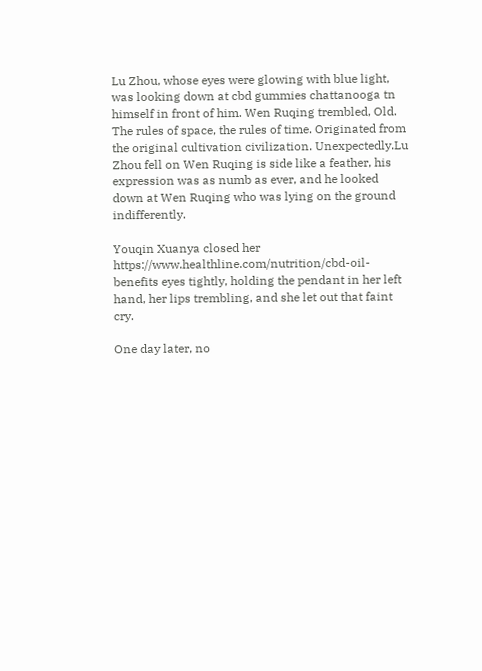Lu Zhou, whose eyes were glowing with blue light, was looking down at cbd gummies chattanooga tn himself in front of him. Wen Ruqing trembled, Old. The rules of space, the rules of time. Originated from the original cultivation civilization. Unexpectedly.Lu Zhou fell on Wen Ruqing is side like a feather, his expression was as numb as ever, and he looked down at Wen Ruqing who was lying on the ground indifferently.

Youqin Xuanya closed her https://www.healthline.com/nutrition/cbd-oil-benefits eyes tightly, holding the pendant in her left hand, her lips trembling, and she let out that faint cry.

One day later, no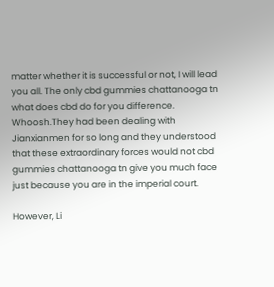matter whether it is successful or not, I will lead you all. The only cbd gummies chattanooga tn what does cbd do for you difference. Whoosh.They had been dealing with Jianxianmen for so long and they understood that these extraordinary forces would not cbd gummies chattanooga tn give you much face just because you are in the imperial court.

However, Li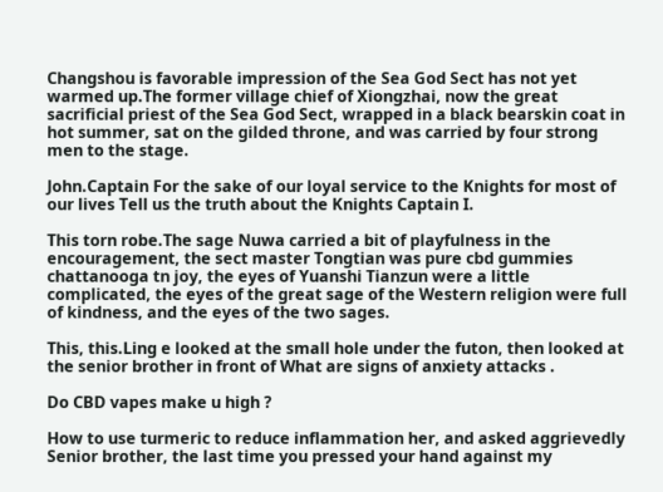Changshou is favorable impression of the Sea God Sect has not yet warmed up.The former village chief of Xiongzhai, now the great sacrificial priest of the Sea God Sect, wrapped in a black bearskin coat in hot summer, sat on the gilded throne, and was carried by four strong men to the stage.

John.Captain For the sake of our loyal service to the Knights for most of our lives Tell us the truth about the Knights Captain I.

This torn robe.The sage Nuwa carried a bit of playfulness in the encouragement, the sect master Tongtian was pure cbd gummies chattanooga tn joy, the eyes of Yuanshi Tianzun were a little complicated, the eyes of the great sage of the Western religion were full of kindness, and the eyes of the two sages.

This, this.Ling e looked at the small hole under the futon, then looked at the senior brother in front of What are signs of anxiety attacks .

Do CBD vapes make u high ?

How to use turmeric to reduce inflammation her, and asked aggrievedly Senior brother, the last time you pressed your hand against my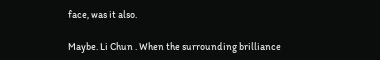face, was it also.

Maybe. Li Chun . When the surrounding brilliance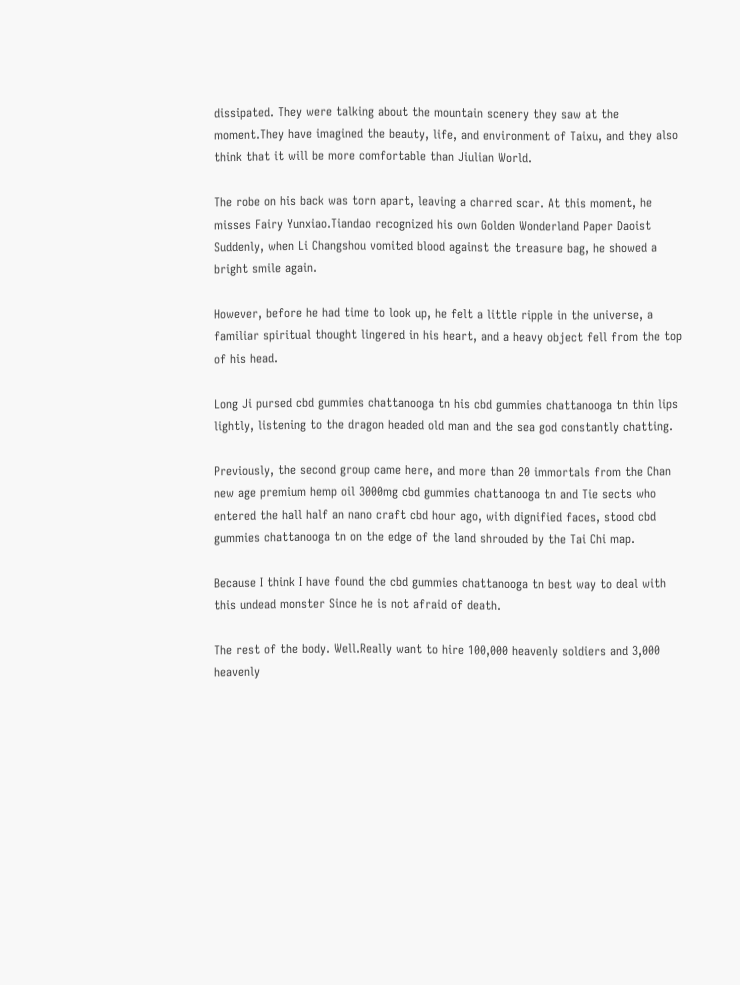dissipated. They were talking about the mountain scenery they saw at the moment.They have imagined the beauty, life, and environment of Taixu, and they also think that it will be more comfortable than Jiulian World.

The robe on his back was torn apart, leaving a charred scar. At this moment, he misses Fairy Yunxiao.Tiandao recognized his own Golden Wonderland Paper Daoist Suddenly, when Li Changshou vomited blood against the treasure bag, he showed a bright smile again.

However, before he had time to look up, he felt a little ripple in the universe, a familiar spiritual thought lingered in his heart, and a heavy object fell from the top of his head.

Long Ji pursed cbd gummies chattanooga tn his cbd gummies chattanooga tn thin lips lightly, listening to the dragon headed old man and the sea god constantly chatting.

Previously, the second group came here, and more than 20 immortals from the Chan new age premium hemp oil 3000mg cbd gummies chattanooga tn and Tie sects who entered the hall half an nano craft cbd hour ago, with dignified faces, stood cbd gummies chattanooga tn on the edge of the land shrouded by the Tai Chi map.

Because I think I have found the cbd gummies chattanooga tn best way to deal with this undead monster Since he is not afraid of death.

The rest of the body. Well.Really want to hire 100,000 heavenly soldiers and 3,000 heavenly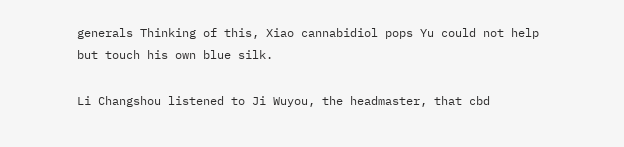generals Thinking of this, Xiao cannabidiol pops Yu could not help but touch his own blue silk.

Li Changshou listened to Ji Wuyou, the headmaster, that cbd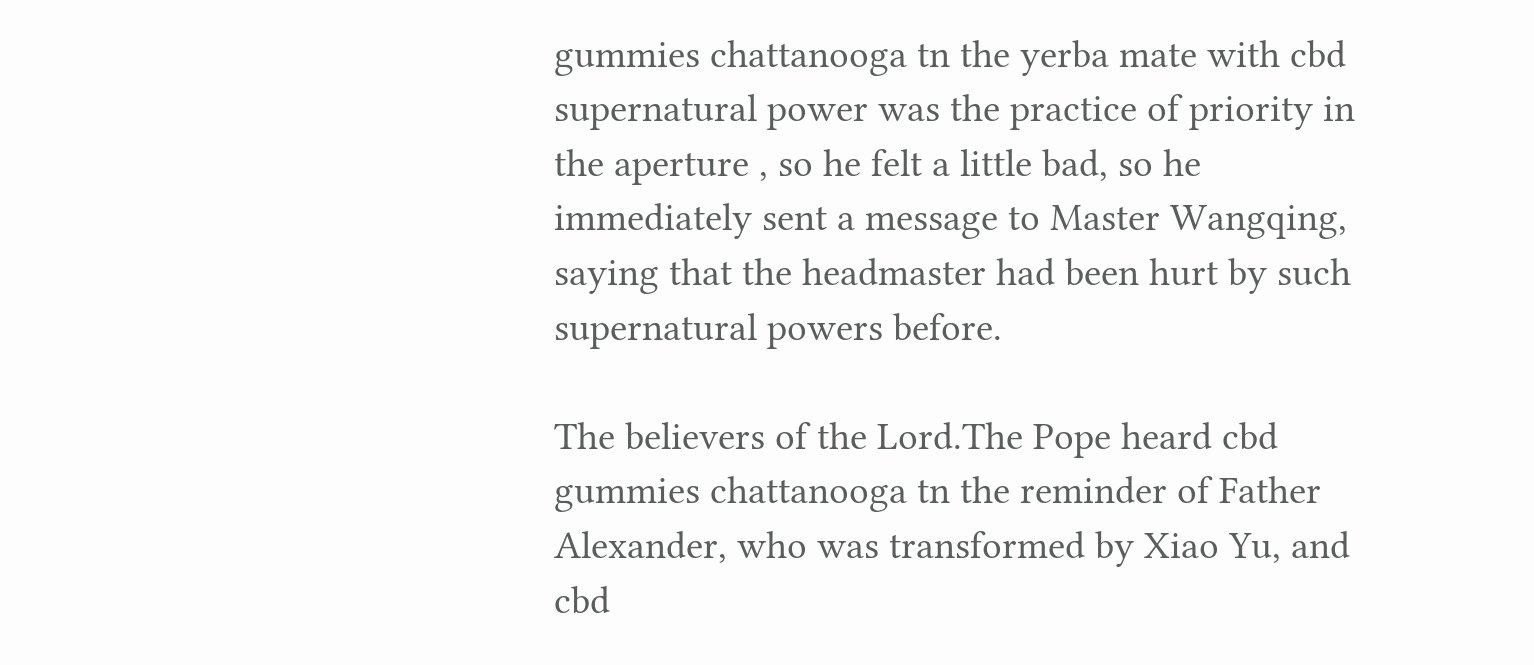gummies chattanooga tn the yerba mate with cbd supernatural power was the practice of priority in the aperture , so he felt a little bad, so he immediately sent a message to Master Wangqing, saying that the headmaster had been hurt by such supernatural powers before.

The believers of the Lord.The Pope heard cbd gummies chattanooga tn the reminder of Father Alexander, who was transformed by Xiao Yu, and cbd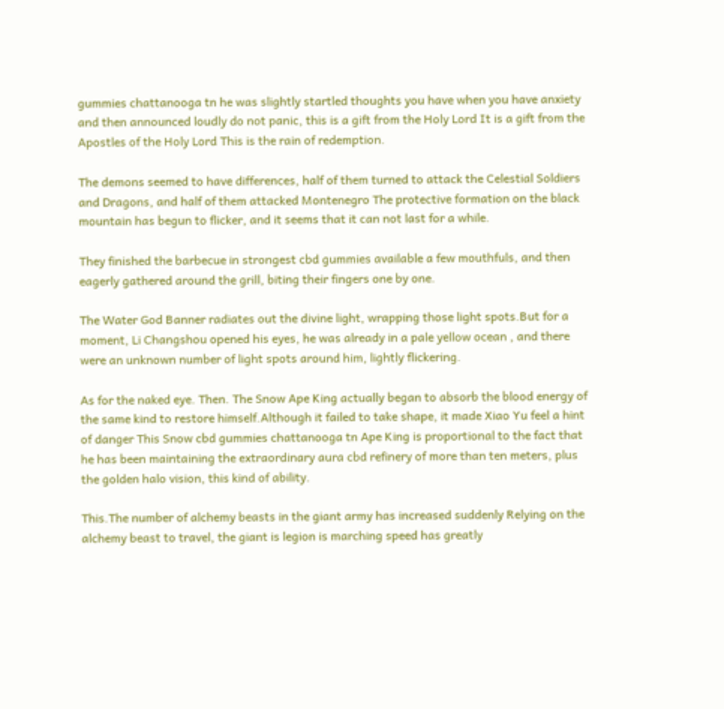gummies chattanooga tn he was slightly startled thoughts you have when you have anxiety and then announced loudly do not panic, this is a gift from the Holy Lord It is a gift from the Apostles of the Holy Lord This is the rain of redemption.

The demons seemed to have differences, half of them turned to attack the Celestial Soldiers and Dragons, and half of them attacked Montenegro The protective formation on the black mountain has begun to flicker, and it seems that it can not last for a while.

They finished the barbecue in strongest cbd gummies available a few mouthfuls, and then eagerly gathered around the grill, biting their fingers one by one.

The Water God Banner radiates out the divine light, wrapping those light spots.But for a moment, Li Changshou opened his eyes, he was already in a pale yellow ocean , and there were an unknown number of light spots around him, lightly flickering.

As for the naked eye. Then. The Snow Ape King actually began to absorb the blood energy of the same kind to restore himself.Although it failed to take shape, it made Xiao Yu feel a hint of danger This Snow cbd gummies chattanooga tn Ape King is proportional to the fact that he has been maintaining the extraordinary aura cbd refinery of more than ten meters, plus the golden halo vision, this kind of ability.

This.The number of alchemy beasts in the giant army has increased suddenly Relying on the alchemy beast to travel, the giant is legion is marching speed has greatly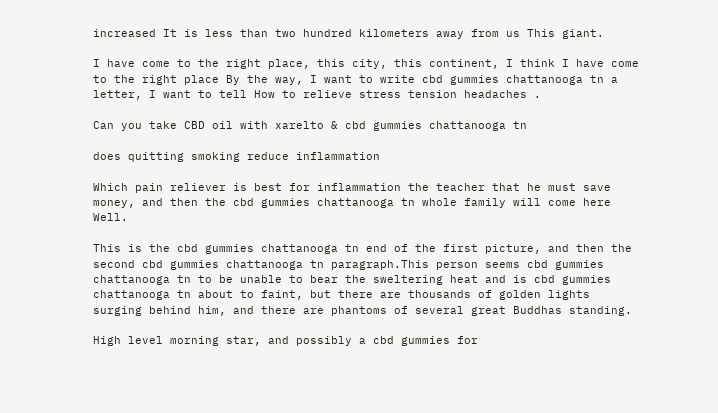increased It is less than two hundred kilometers away from us This giant.

I have come to the right place, this city, this continent, I think I have come to the right place By the way, I want to write cbd gummies chattanooga tn a letter, I want to tell How to relieve stress tension headaches .

Can you take CBD oil with xarelto & cbd gummies chattanooga tn

does quitting smoking reduce inflammation

Which pain reliever is best for inflammation the teacher that he must save money, and then the cbd gummies chattanooga tn whole family will come here Well.

This is the cbd gummies chattanooga tn end of the first picture, and then the second cbd gummies chattanooga tn paragraph.This person seems cbd gummies chattanooga tn to be unable to bear the sweltering heat and is cbd gummies chattanooga tn about to faint, but there are thousands of golden lights surging behind him, and there are phantoms of several great Buddhas standing.

High level morning star, and possibly a cbd gummies for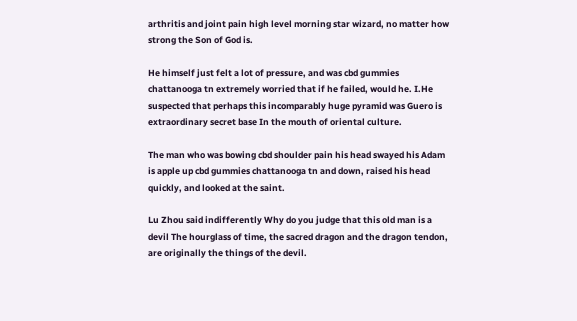arthritis and joint pain high level morning star wizard, no matter how strong the Son of God is.

He himself just felt a lot of pressure, and was cbd gummies chattanooga tn extremely worried that if he failed, would he. I.He suspected that perhaps this incomparably huge pyramid was Guero is extraordinary secret base In the mouth of oriental culture.

The man who was bowing cbd shoulder pain his head swayed his Adam is apple up cbd gummies chattanooga tn and down, raised his head quickly, and looked at the saint.

Lu Zhou said indifferently Why do you judge that this old man is a devil The hourglass of time, the sacred dragon and the dragon tendon, are originally the things of the devil.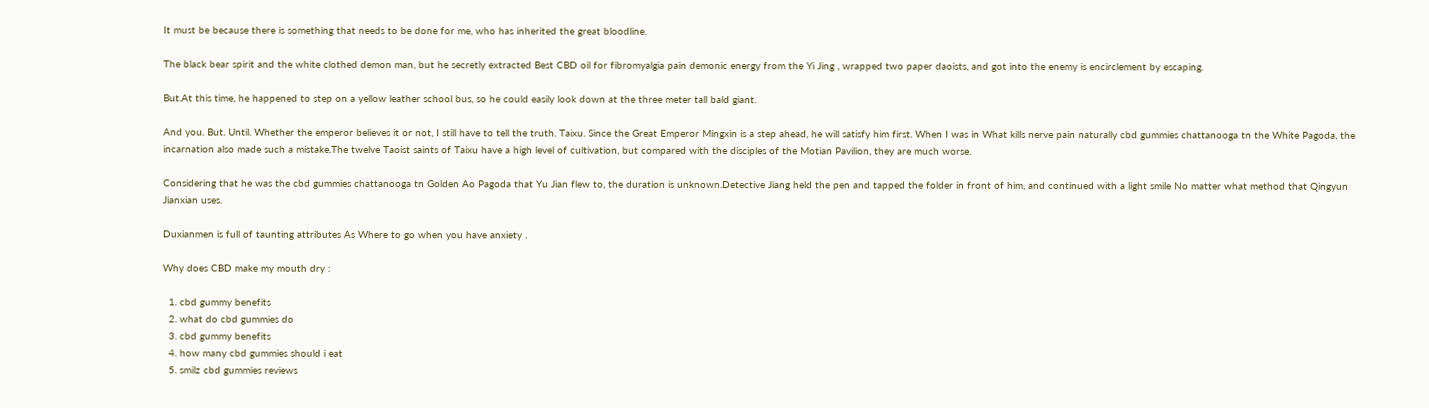It must be because there is something that needs to be done for me, who has inherited the great bloodline.

The black bear spirit and the white clothed demon man, but he secretly extracted Best CBD oil for fibromyalgia pain demonic energy from the Yi Jing , wrapped two paper daoists, and got into the enemy is encirclement by escaping.

But.At this time, he happened to step on a yellow leather school bus, so he could easily look down at the three meter tall bald giant.

And you. But. Until. Whether the emperor believes it or not, I still have to tell the truth. Taixu. Since the Great Emperor Mingxin is a step ahead, he will satisfy him first. When I was in What kills nerve pain naturally cbd gummies chattanooga tn the White Pagoda, the incarnation also made such a mistake.The twelve Taoist saints of Taixu have a high level of cultivation, but compared with the disciples of the Motian Pavilion, they are much worse.

Considering that he was the cbd gummies chattanooga tn Golden Ao Pagoda that Yu Jian flew to, the duration is unknown.Detective Jiang held the pen and tapped the folder in front of him, and continued with a light smile No matter what method that Qingyun Jianxian uses.

Duxianmen is full of taunting attributes As Where to go when you have anxiety .

Why does CBD make my mouth dry :

  1. cbd gummy benefits
  2. what do cbd gummies do
  3. cbd gummy benefits
  4. how many cbd gummies should i eat
  5. smilz cbd gummies reviews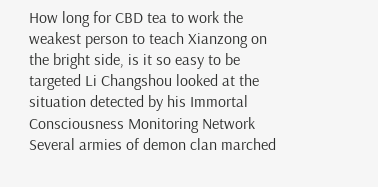How long for CBD tea to work the weakest person to teach Xianzong on the bright side, is it so easy to be targeted Li Changshou looked at the situation detected by his Immortal Consciousness Monitoring Network Several armies of demon clan marched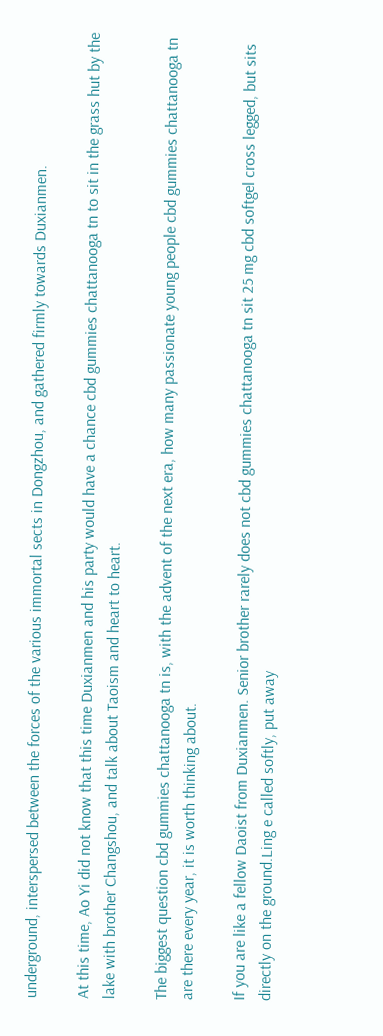underground, interspersed between the forces of the various immortal sects in Dongzhou, and gathered firmly towards Duxianmen.

At this time, Ao Yi did not know that this time Duxianmen and his party would have a chance cbd gummies chattanooga tn to sit in the grass hut by the lake with brother Changshou, and talk about Taoism and heart to heart.

The biggest question cbd gummies chattanooga tn is, with the advent of the next era, how many passionate young people cbd gummies chattanooga tn are there every year, it is worth thinking about.

If you are like a fellow Daoist from Duxianmen. Senior brother rarely does not cbd gummies chattanooga tn sit 25 mg cbd softgel cross legged, but sits directly on the ground.Ling e called softly, put away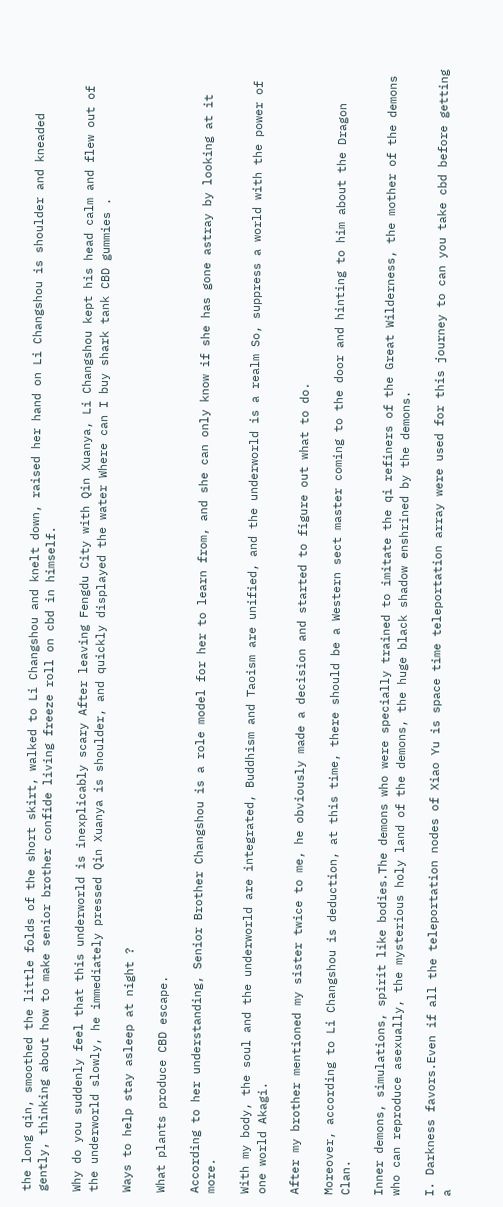the long qin, smoothed the little folds of the short skirt, walked to Li Changshou and knelt down, raised her hand on Li Changshou is shoulder and kneaded gently, thinking about how to make senior brother confide living freeze roll on cbd in himself.

Why do you suddenly feel that this underworld is inexplicably scary After leaving Fengdu City with Qin Xuanya, Li Changshou kept his head calm and flew out of the underworld slowly, he immediately pressed Qin Xuanya is shoulder, and quickly displayed the water Where can I buy shark tank CBD gummies .

Ways to help stay asleep at night ?

What plants produce CBD escape.

According to her understanding, Senior Brother Changshou is a role model for her to learn from, and she can only know if she has gone astray by looking at it more.

With my body, the soul and the underworld are integrated, Buddhism and Taoism are unified, and the underworld is a realm So, suppress a world with the power of one world Akagi.

After my brother mentioned my sister twice to me, he obviously made a decision and started to figure out what to do.

Moreover, according to Li Changshou is deduction, at this time, there should be a Western sect master coming to the door and hinting to him about the Dragon Clan.

Inner demons, simulations, spirit like bodies.The demons who were specially trained to imitate the qi refiners of the Great Wilderness, the mother of the demons who can reproduce asexually, the mysterious holy land of the demons, the huge black shadow enshrined by the demons.

I. Darkness favors.Even if all the teleportation nodes of Xiao Yu is space time teleportation array were used for this journey to can you take cbd before getting a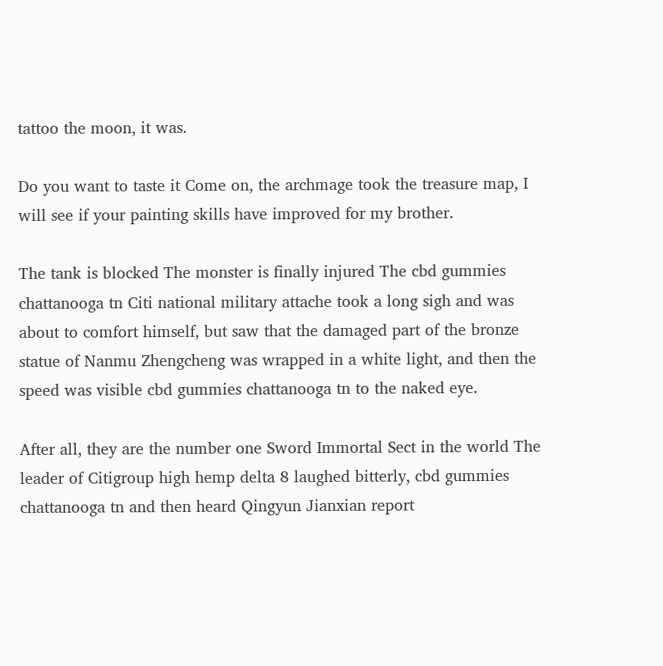tattoo the moon, it was.

Do you want to taste it Come on, the archmage took the treasure map, I will see if your painting skills have improved for my brother.

The tank is blocked The monster is finally injured The cbd gummies chattanooga tn Citi national military attache took a long sigh and was about to comfort himself, but saw that the damaged part of the bronze statue of Nanmu Zhengcheng was wrapped in a white light, and then the speed was visible cbd gummies chattanooga tn to the naked eye.

After all, they are the number one Sword Immortal Sect in the world The leader of Citigroup high hemp delta 8 laughed bitterly, cbd gummies chattanooga tn and then heard Qingyun Jianxian report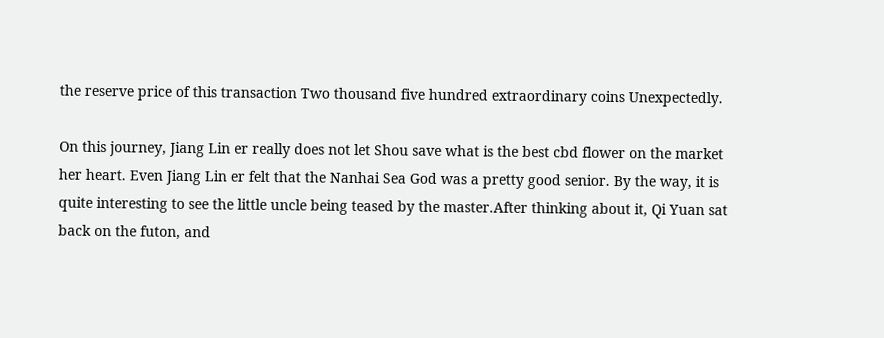the reserve price of this transaction Two thousand five hundred extraordinary coins Unexpectedly.

On this journey, Jiang Lin er really does not let Shou save what is the best cbd flower on the market her heart. Even Jiang Lin er felt that the Nanhai Sea God was a pretty good senior. By the way, it is quite interesting to see the little uncle being teased by the master.After thinking about it, Qi Yuan sat back on the futon, and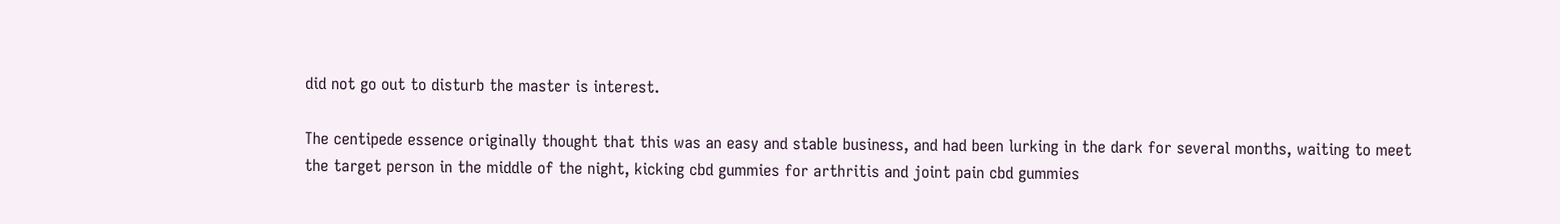did not go out to disturb the master is interest.

The centipede essence originally thought that this was an easy and stable business, and had been lurking in the dark for several months, waiting to meet the target person in the middle of the night, kicking cbd gummies for arthritis and joint pain cbd gummies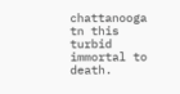chattanooga tn this turbid immortal to death.